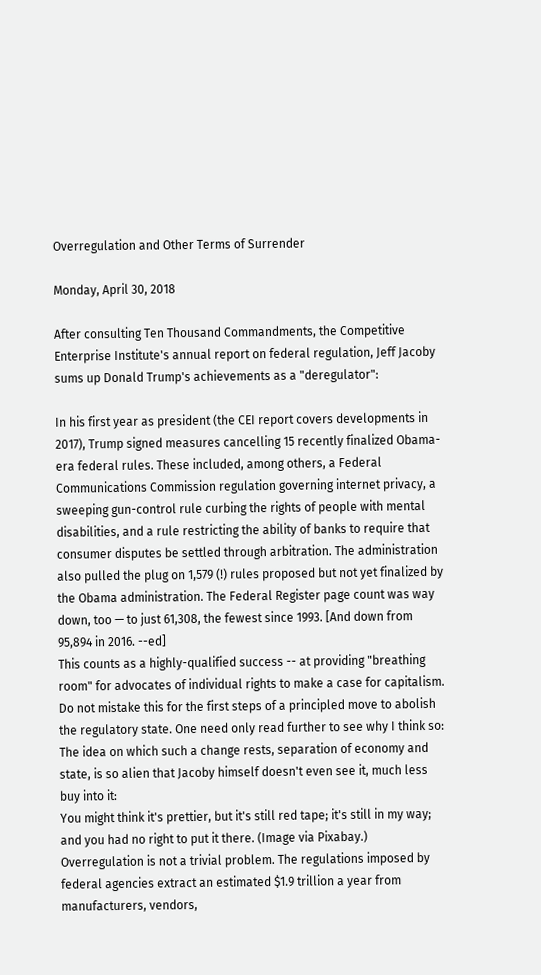Overregulation and Other Terms of Surrender

Monday, April 30, 2018

After consulting Ten Thousand Commandments, the Competitive Enterprise Institute's annual report on federal regulation, Jeff Jacoby sums up Donald Trump's achievements as a "deregulator":

In his first year as president (the CEI report covers developments in 2017), Trump signed measures cancelling 15 recently finalized Obama-era federal rules. These included, among others, a Federal Communications Commission regulation governing internet privacy, a sweeping gun-control rule curbing the rights of people with mental disabilities, and a rule restricting the ability of banks to require that consumer disputes be settled through arbitration. The administration also pulled the plug on 1,579 (!) rules proposed but not yet finalized by the Obama administration. The Federal Register page count was way down, too — to just 61,308, the fewest since 1993. [And down from 95,894 in 2016. --ed]
This counts as a highly-qualified success -- at providing "breathing room" for advocates of individual rights to make a case for capitalism. Do not mistake this for the first steps of a principled move to abolish the regulatory state. One need only read further to see why I think so: The idea on which such a change rests, separation of economy and state, is so alien that Jacoby himself doesn't even see it, much less buy into it:
You might think it's prettier, but it's still red tape; it's still in my way; and you had no right to put it there. (Image via Pixabay.)
Overregulation is not a trivial problem. The regulations imposed by federal agencies extract an estimated $1.9 trillion a year from manufacturers, vendors,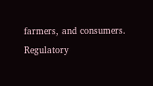farmers, and consumers. Regulatory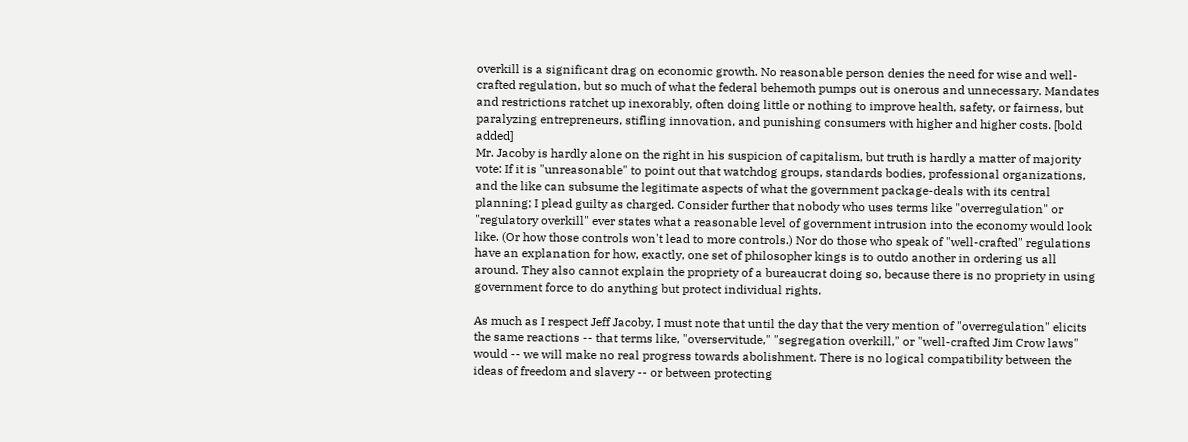overkill is a significant drag on economic growth. No reasonable person denies the need for wise and well-crafted regulation, but so much of what the federal behemoth pumps out is onerous and unnecessary. Mandates and restrictions ratchet up inexorably, often doing little or nothing to improve health, safety, or fairness, but paralyzing entrepreneurs, stifling innovation, and punishing consumers with higher and higher costs. [bold added]
Mr. Jacoby is hardly alone on the right in his suspicion of capitalism, but truth is hardly a matter of majority vote: If it is "unreasonable" to point out that watchdog groups, standards bodies, professional organizations, and the like can subsume the legitimate aspects of what the government package-deals with its central planning; I plead guilty as charged. Consider further that nobody who uses terms like "overregulation" or "regulatory overkill" ever states what a reasonable level of government intrusion into the economy would look like. (Or how those controls won't lead to more controls.) Nor do those who speak of "well-crafted" regulations have an explanation for how, exactly, one set of philosopher kings is to outdo another in ordering us all around. They also cannot explain the propriety of a bureaucrat doing so, because there is no propriety in using government force to do anything but protect individual rights.

As much as I respect Jeff Jacoby, I must note that until the day that the very mention of "overregulation" elicits the same reactions -- that terms like, "overservitude," "segregation overkill," or "well-crafted Jim Crow laws" would -- we will make no real progress towards abolishment. There is no logical compatibility between the ideas of freedom and slavery -- or between protecting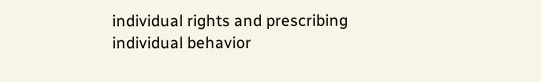individual rights and prescribing individual behavior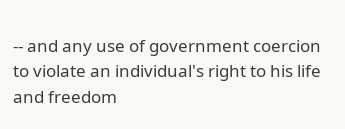-- and any use of government coercion to violate an individual's right to his life and freedom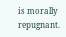is morally repugnant.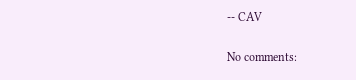-- CAV

No comments: